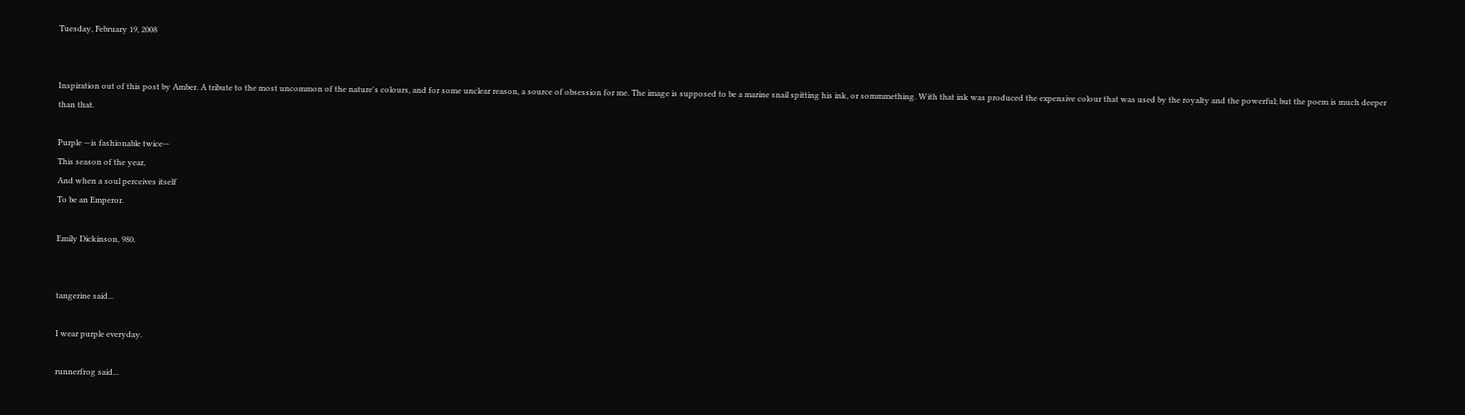Tuesday, February 19, 2008


Inspiration out of this post by Amber. A tribute to the most uncommon of the nature's colours, and for some unclear reason, a source of obsession for me. The image is supposed to be a marine snail spitting his ink, or sommmething. With that ink was produced the expensive colour that was used by the royalty and the powerful; but the poem is much deeper than that.

Purple —is fashionable twice—
This season of the year,
And when a soul perceives itself
To be an Emperor.

Emily Dickinson, 980.


tangerine said...

I wear purple everyday.

runnerfrog said...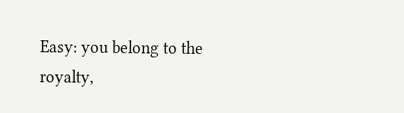Easy: you belong to the royalty,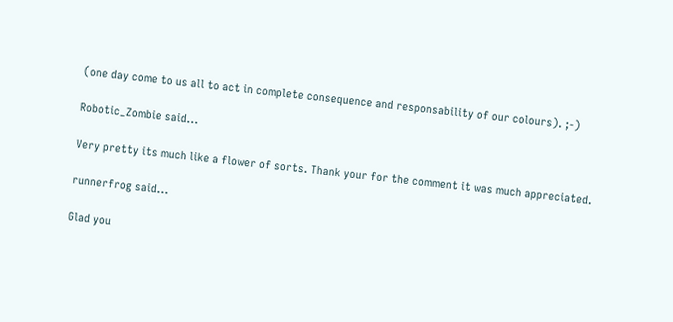(one day come to us all to act in complete consequence and responsability of our colours). ;-)

Robotic_Zombie said...

Very pretty its much like a flower of sorts. Thank your for the comment it was much appreciated.

runnerfrog said...

Glad you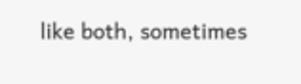like both, sometimes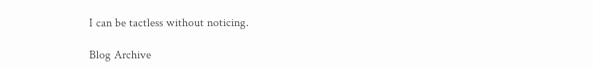I can be tactless without noticing.

Blog Archive